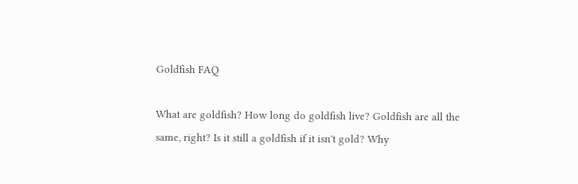Goldfish FAQ

What are goldfish? How long do goldfish live? Goldfish are all the same, right? Is it still a goldfish if it isn't gold? Why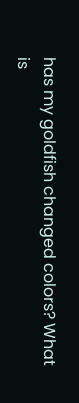has my goldfish changed colors? What is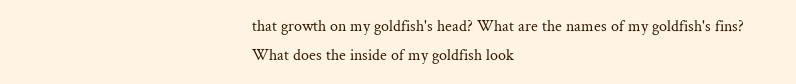that growth on my goldfish's head? What are the names of my goldfish's fins? What does the inside of my goldfish look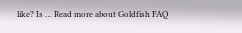like? Is … Read more about Goldfish FAQ